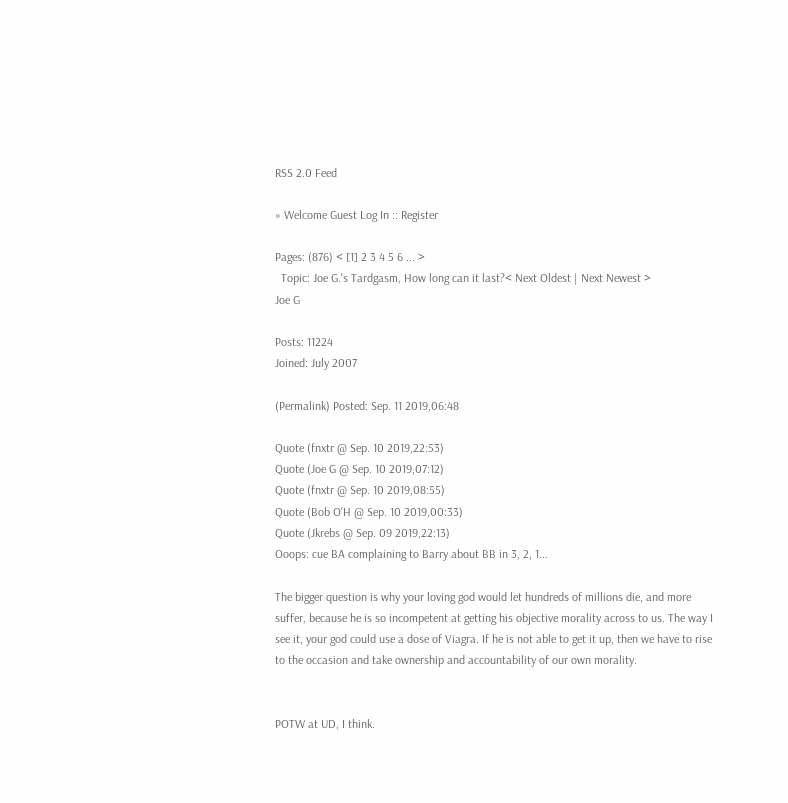RSS 2.0 Feed

» Welcome Guest Log In :: Register

Pages: (876) < [1] 2 3 4 5 6 ... >
  Topic: Joe G.'s Tardgasm, How long can it last?< Next Oldest | Next Newest >
Joe G

Posts: 11224
Joined: July 2007

(Permalink) Posted: Sep. 11 2019,06:48

Quote (fnxtr @ Sep. 10 2019,22:53)
Quote (Joe G @ Sep. 10 2019,07:12)
Quote (fnxtr @ Sep. 10 2019,08:55)
Quote (Bob O'H @ Sep. 10 2019,00:33)
Quote (Jkrebs @ Sep. 09 2019,22:13)
Ooops: cue BA complaining to Barry about BB in 3, 2, 1...

The bigger question is why your loving god would let hundreds of millions die, and more suffer, because he is so incompetent at getting his objective morality across to us. The way I see it, your god could use a dose of Viagra. If he is not able to get it up, then we have to rise to the occasion and take ownership and accountability of our own morality.


POTW at UD, I think.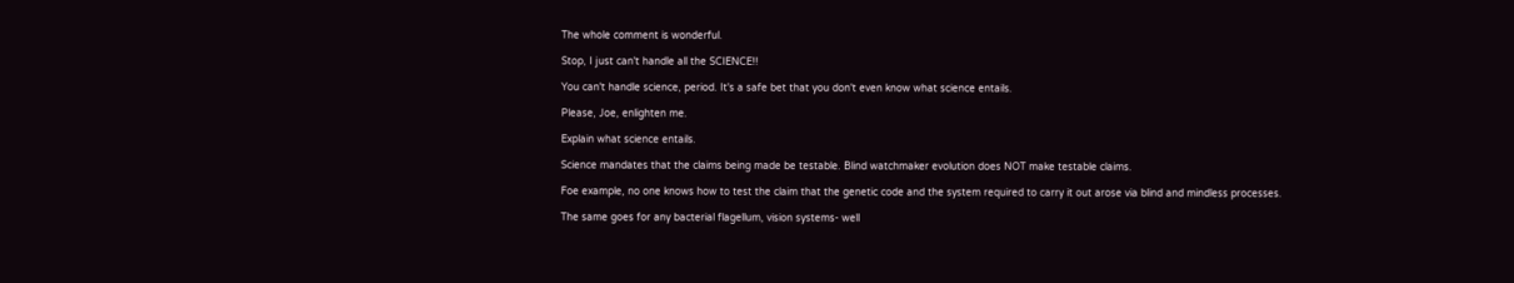The whole comment is wonderful.

Stop, I just can't handle all the SCIENCE!!

You can't handle science, period. It's a safe bet that you don't even know what science entails.

Please, Joe, enlighten me.

Explain what science entails.

Science mandates that the claims being made be testable. Blind watchmaker evolution does NOT make testable claims.

Foe example, no one knows how to test the claim that the genetic code and the system required to carry it out arose via blind and mindless processes.

The same goes for any bacterial flagellum, vision systems- well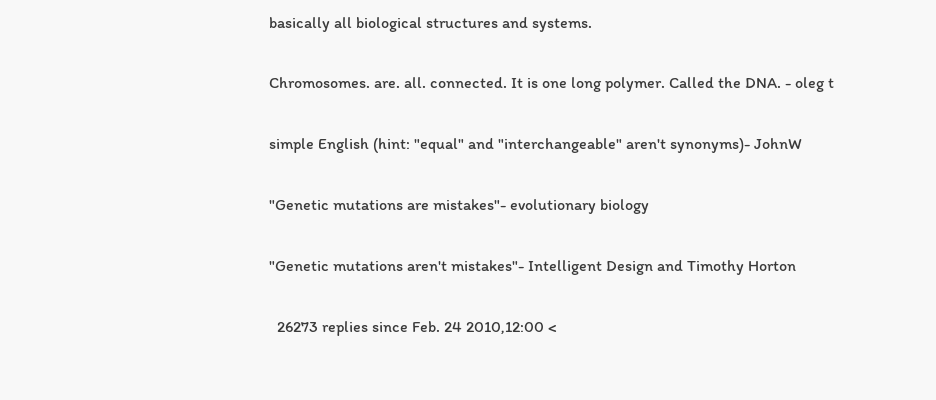basically all biological structures and systems.

Chromosomes. are. all. connected. It is one long polymer. Called the DNA. - oleg t

simple English (hint: "equal" and "interchangeable" aren't synonyms)- JohnW

"Genetic mutations are mistakes"- evolutionary biology

"Genetic mutations aren't mistakes"- Intelligent Design and Timothy Horton

  26273 replies since Feb. 24 2010,12:00 <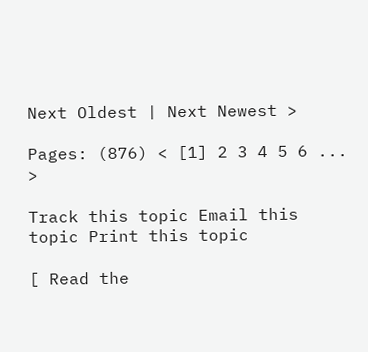Next Oldest | Next Newest >

Pages: (876) < [1] 2 3 4 5 6 ... >

Track this topic Email this topic Print this topic

[ Read the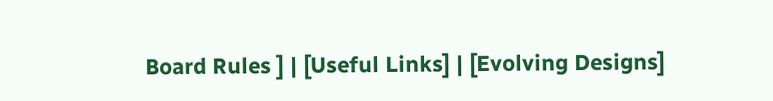Board Rules ] | [Useful Links] | [Evolving Designs]